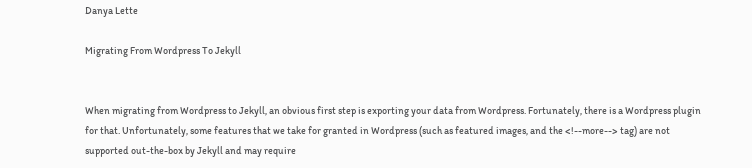Danya Lette

Migrating From Wordpress To Jekyll


When migrating from Wordpress to Jekyll, an obvious first step is exporting your data from Wordpress. Fortunately, there is a Wordpress plugin for that. Unfortunately, some features that we take for granted in Wordpress (such as featured images, and the <!--more--> tag) are not supported out-the-box by Jekyll and may require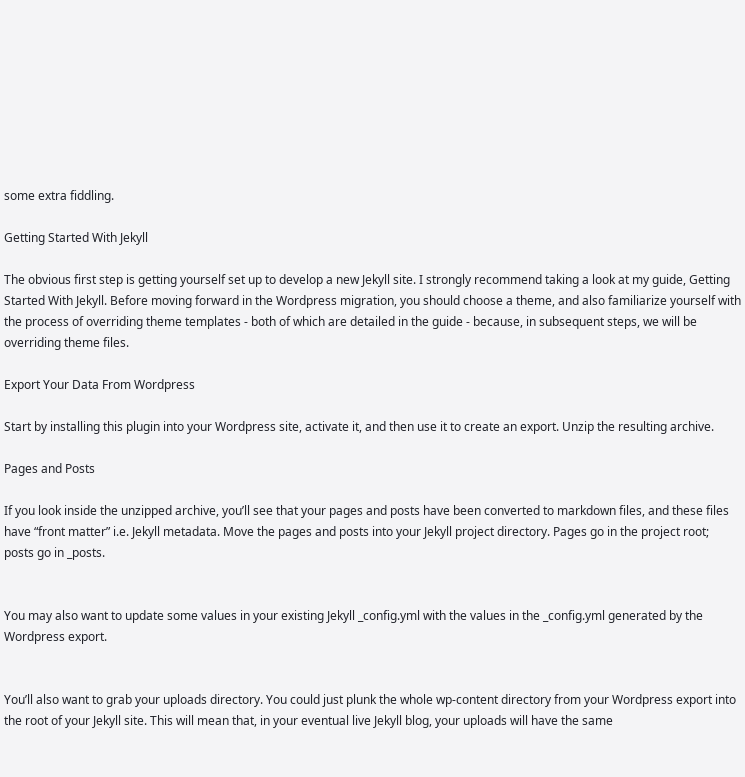some extra fiddling.

Getting Started With Jekyll

The obvious first step is getting yourself set up to develop a new Jekyll site. I strongly recommend taking a look at my guide, Getting Started With Jekyll. Before moving forward in the Wordpress migration, you should choose a theme, and also familiarize yourself with the process of overriding theme templates - both of which are detailed in the guide - because, in subsequent steps, we will be overriding theme files.

Export Your Data From Wordpress

Start by installing this plugin into your Wordpress site, activate it, and then use it to create an export. Unzip the resulting archive.

Pages and Posts

If you look inside the unzipped archive, you’ll see that your pages and posts have been converted to markdown files, and these files have “front matter” i.e. Jekyll metadata. Move the pages and posts into your Jekyll project directory. Pages go in the project root; posts go in _posts.


You may also want to update some values in your existing Jekyll _config.yml with the values in the _config.yml generated by the Wordpress export.


You’ll also want to grab your uploads directory. You could just plunk the whole wp-content directory from your Wordpress export into the root of your Jekyll site. This will mean that, in your eventual live Jekyll blog, your uploads will have the same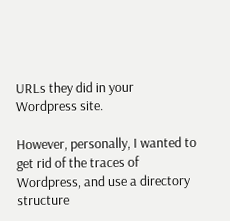URLs they did in your Wordpress site.

However, personally, I wanted to get rid of the traces of Wordpress, and use a directory structure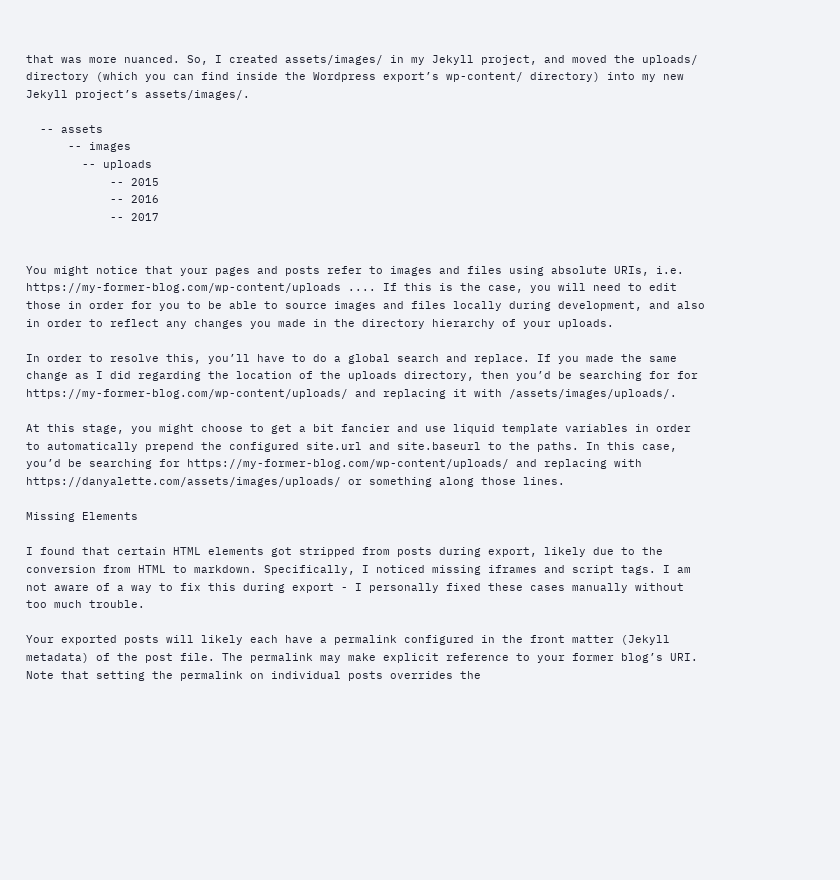that was more nuanced. So, I created assets/images/ in my Jekyll project, and moved the uploads/ directory (which you can find inside the Wordpress export’s wp-content/ directory) into my new Jekyll project’s assets/images/.

  -- assets
      -- images
        -- uploads
            -- 2015
            -- 2016
            -- 2017


You might notice that your pages and posts refer to images and files using absolute URIs, i.e. https://my-former-blog.com/wp-content/uploads .... If this is the case, you will need to edit those in order for you to be able to source images and files locally during development, and also in order to reflect any changes you made in the directory hierarchy of your uploads.

In order to resolve this, you’ll have to do a global search and replace. If you made the same change as I did regarding the location of the uploads directory, then you’d be searching for for https://my-former-blog.com/wp-content/uploads/ and replacing it with /assets/images/uploads/.

At this stage, you might choose to get a bit fancier and use liquid template variables in order to automatically prepend the configured site.url and site.baseurl to the paths. In this case, you’d be searching for https://my-former-blog.com/wp-content/uploads/ and replacing with https://danyalette.com/assets/images/uploads/ or something along those lines.

Missing Elements

I found that certain HTML elements got stripped from posts during export, likely due to the conversion from HTML to markdown. Specifically, I noticed missing iframes and script tags. I am not aware of a way to fix this during export - I personally fixed these cases manually without too much trouble.

Your exported posts will likely each have a permalink configured in the front matter (Jekyll metadata) of the post file. The permalink may make explicit reference to your former blog’s URI. Note that setting the permalink on individual posts overrides the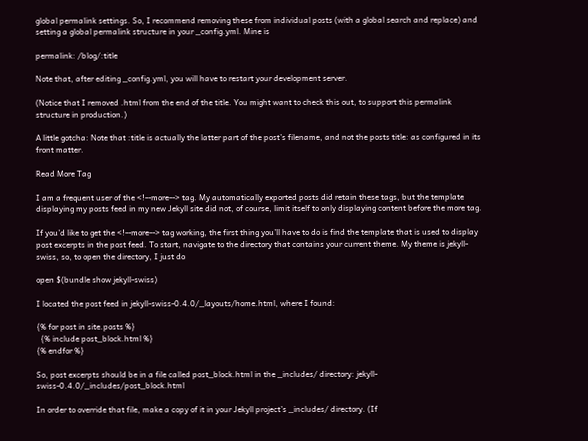global permalink settings. So, I recommend removing these from individual posts (with a global search and replace) and setting a global permalink structure in your _config.yml. Mine is

permalink: /blog/:title

Note that, after editing _config.yml, you will have to restart your development server.

(Notice that I removed .html from the end of the title. You might want to check this out, to support this permalink structure in production.)

A little gotcha: Note that :title is actually the latter part of the post’s filename, and not the posts title: as configured in its front matter.

Read More Tag

I am a frequent user of the <!--more--> tag. My automatically exported posts did retain these tags, but the template displaying my posts feed in my new Jekyll site did not, of course, limit itself to only displaying content before the more tag.

If you’d like to get the <!--more--> tag working, the first thing you’ll have to do is find the template that is used to display post excerpts in the post feed. To start, navigate to the directory that contains your current theme. My theme is jekyll-swiss, so, to open the directory, I just do

open $(bundle show jekyll-swiss)

I located the post feed in jekyll-swiss-0.4.0/_layouts/home.html, where I found:

{% for post in site.posts %}
  {% include post_block.html %}
{% endfor %}

So, post excerpts should be in a file called post_block.html in the _includes/ directory: jekyll-swiss-0.4.0/_includes/post_block.html

In order to override that file, make a copy of it in your Jekyll project’s _includes/ directory. (If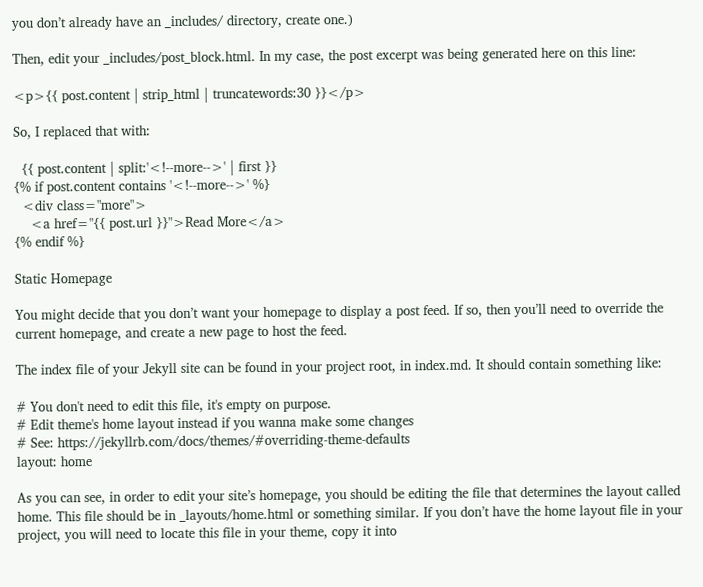you don’t already have an _includes/ directory, create one.)

Then, edit your _includes/post_block.html. In my case, the post excerpt was being generated here on this line:

<p>{{ post.content | strip_html | truncatewords:30 }}</p>

So, I replaced that with:

  {{ post.content | split:'<!--more-->' | first }}
{% if post.content contains '<!--more-->' %}
  <div class="more">
    <a href="{{ post.url }}">Read More</a>
{% endif %}

Static Homepage

You might decide that you don’t want your homepage to display a post feed. If so, then you’ll need to override the current homepage, and create a new page to host the feed.

The index file of your Jekyll site can be found in your project root, in index.md. It should contain something like:

# You don't need to edit this file, it's empty on purpose.
# Edit theme's home layout instead if you wanna make some changes
# See: https://jekyllrb.com/docs/themes/#overriding-theme-defaults
layout: home

As you can see, in order to edit your site’s homepage, you should be editing the file that determines the layout called home. This file should be in _layouts/home.html or something similar. If you don’t have the home layout file in your project, you will need to locate this file in your theme, copy it into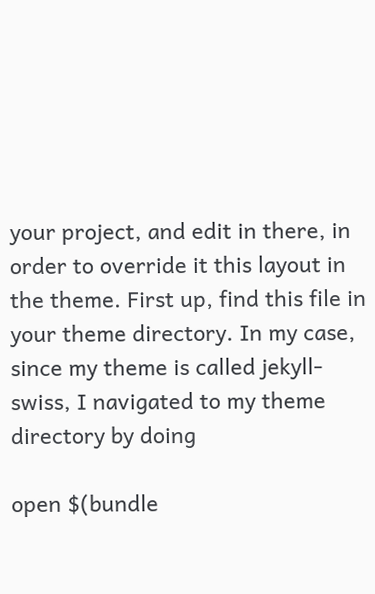your project, and edit in there, in order to override it this layout in the theme. First up, find this file in your theme directory. In my case, since my theme is called jekyll-swiss, I navigated to my theme directory by doing

open $(bundle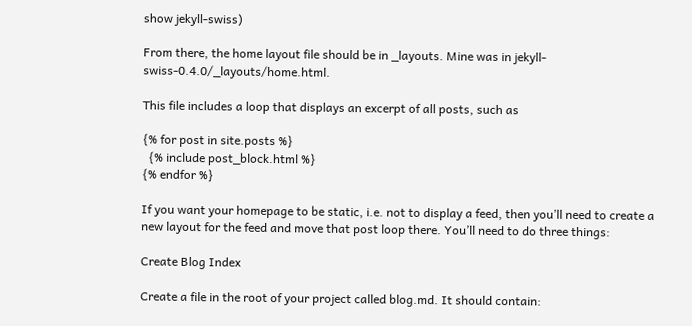show jekyll-swiss)

From there, the home layout file should be in _layouts. Mine was in jekyll-swiss-0.4.0/_layouts/home.html.

This file includes a loop that displays an excerpt of all posts, such as

{% for post in site.posts %}
  {% include post_block.html %}
{% endfor %}

If you want your homepage to be static, i.e. not to display a feed, then you’ll need to create a new layout for the feed and move that post loop there. You’ll need to do three things:

Create Blog Index

Create a file in the root of your project called blog.md. It should contain: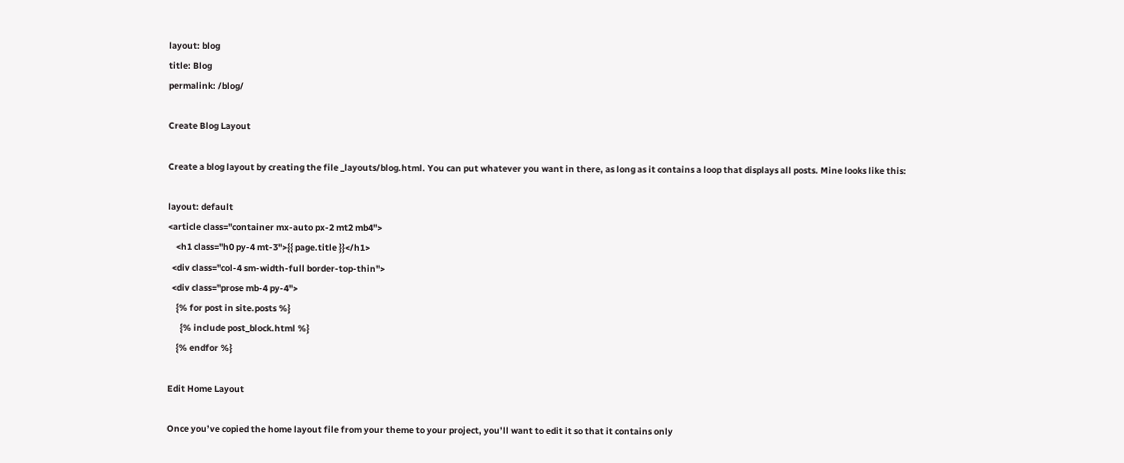layout: blog
title: Blog
permalink: /blog/

Create Blog Layout

Create a blog layout by creating the file _layouts/blog.html. You can put whatever you want in there, as long as it contains a loop that displays all posts. Mine looks like this:

layout: default
<article class="container mx-auto px-2 mt2 mb4">
    <h1 class="h0 py-4 mt-3">{{ page.title }}</h1>
  <div class="col-4 sm-width-full border-top-thin">
  <div class="prose mb-4 py-4">
    {% for post in site.posts %}
      {% include post_block.html %}
    {% endfor %}

Edit Home Layout

Once you’ve copied the home layout file from your theme to your project, you’ll want to edit it so that it contains only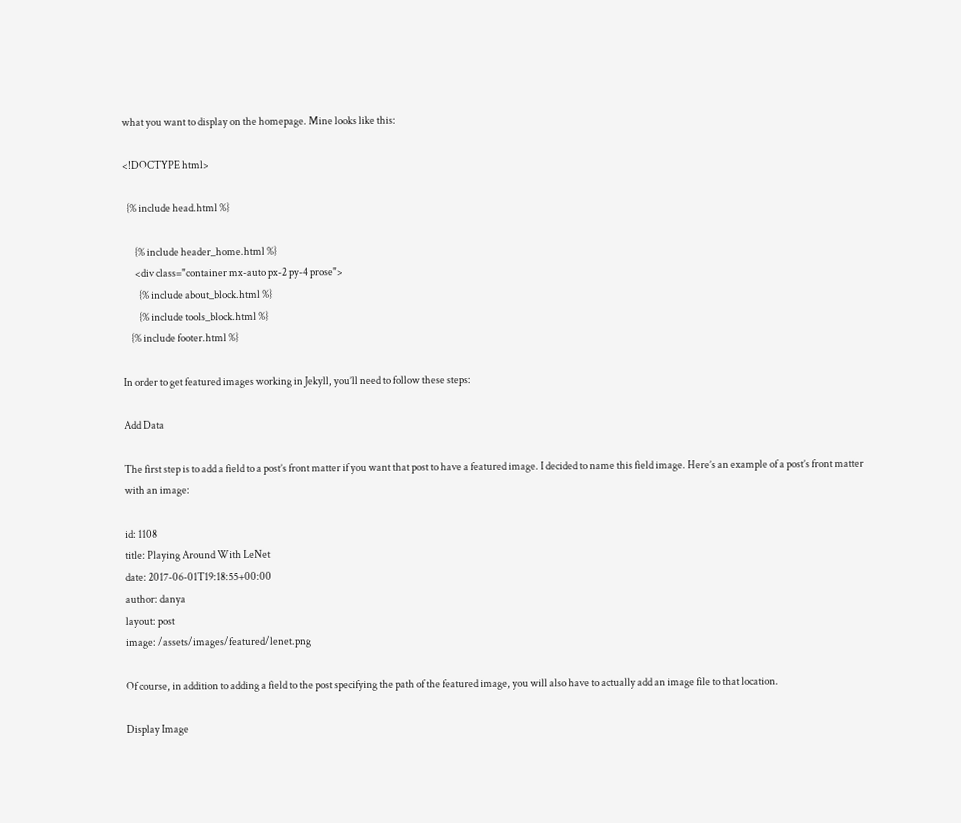what you want to display on the homepage. Mine looks like this:

<!DOCTYPE html>

  {% include head.html %}

      {% include header_home.html %}
      <div class="container mx-auto px-2 py-4 prose">
        {% include about_block.html %}
        {% include tools_block.html %}
    {% include footer.html %}

In order to get featured images working in Jekyll, you’ll need to follow these steps:

Add Data

The first step is to add a field to a post’s front matter if you want that post to have a featured image. I decided to name this field image. Here’s an example of a post’s front matter with an image:

id: 1108
title: Playing Around With LeNet
date: 2017-06-01T19:18:55+00:00
author: danya
layout: post
image: /assets/images/featured/lenet.png

Of course, in addition to adding a field to the post specifying the path of the featured image, you will also have to actually add an image file to that location.

Display Image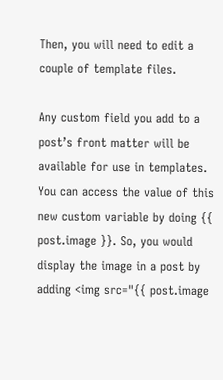Then, you will need to edit a couple of template files.

Any custom field you add to a post’s front matter will be available for use in templates. You can access the value of this new custom variable by doing {{ post.image }}. So, you would display the image in a post by adding <img src="{{ post.image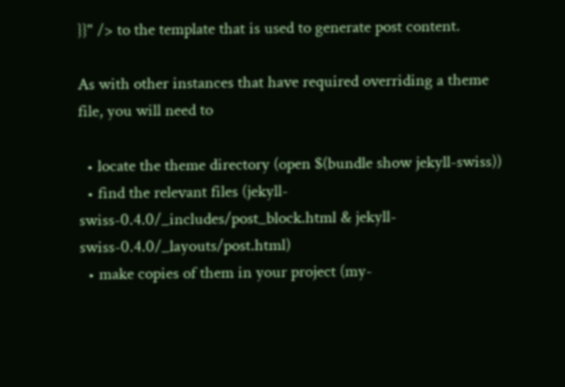}}" /> to the template that is used to generate post content.

As with other instances that have required overriding a theme file, you will need to

  • locate the theme directory (open $(bundle show jekyll-swiss))
  • find the relevant files (jekyll-swiss-0.4.0/_includes/post_block.html & jekyll-swiss-0.4.0/_layouts/post.html)
  • make copies of them in your project (my-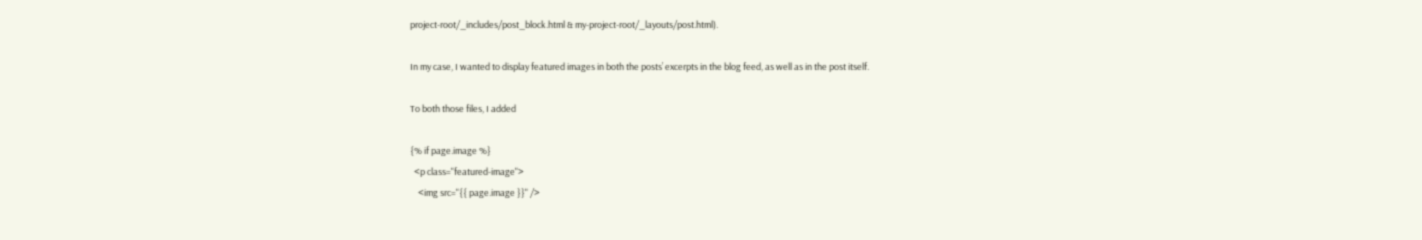project-root/_includes/post_block.html & my-project-root/_layouts/post.html).

In my case, I wanted to display featured images in both the posts’ excerpts in the blog feed, as well as in the post itself.

To both those files, I added

{% if page.image %}
  <p class="featured-image">
    <img src="{{ page.image }}" />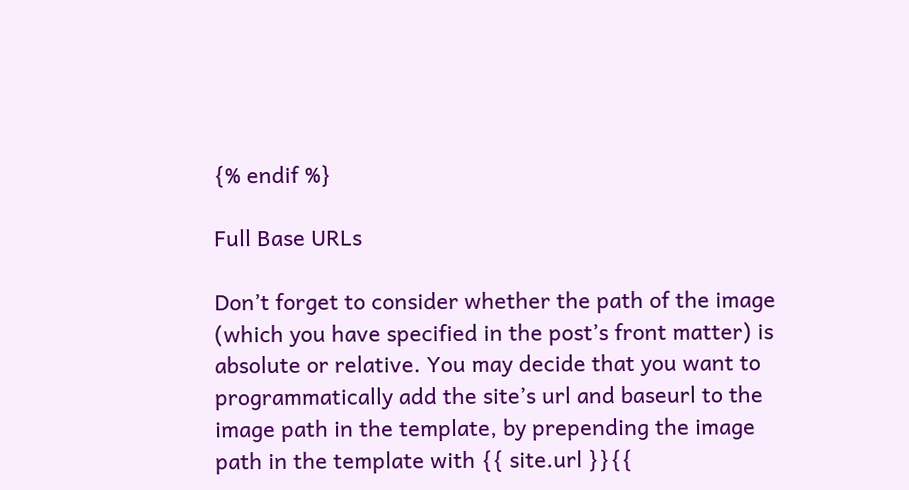{% endif %}

Full Base URLs

Don’t forget to consider whether the path of the image (which you have specified in the post’s front matter) is absolute or relative. You may decide that you want to programmatically add the site’s url and baseurl to the image path in the template, by prepending the image path in the template with {{ site.url }}{{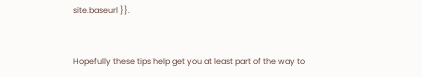site.baseurl }}.


Hopefully these tips help get you at least part of the way to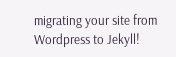migrating your site from Wordpress to Jekyll!